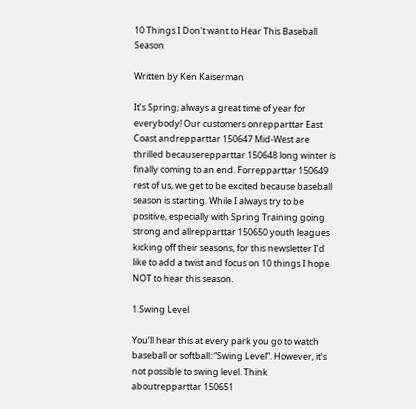10 Things I Don't want to Hear This Baseball Season

Written by Ken Kaiserman

It’s Spring; always a great time of year for everybody! Our customers onrepparttar East Coast andrepparttar 150647 Mid-West are thrilled becauserepparttar 150648 long winter is finally coming to an end. Forrepparttar 150649 rest of us, we get to be excited because baseball season is starting. While I always try to be positive, especially with Spring Training going strong and allrepparttar 150650 youth leagues kicking off their seasons, for this newsletter I’d like to add a twist and focus on 10 things I hope NOT to hear this season.

1.Swing Level

You’ll hear this at every park you go to watch baseball or softball: “Swing Level”. However, it’s not possible to swing level. Think aboutrepparttar 150651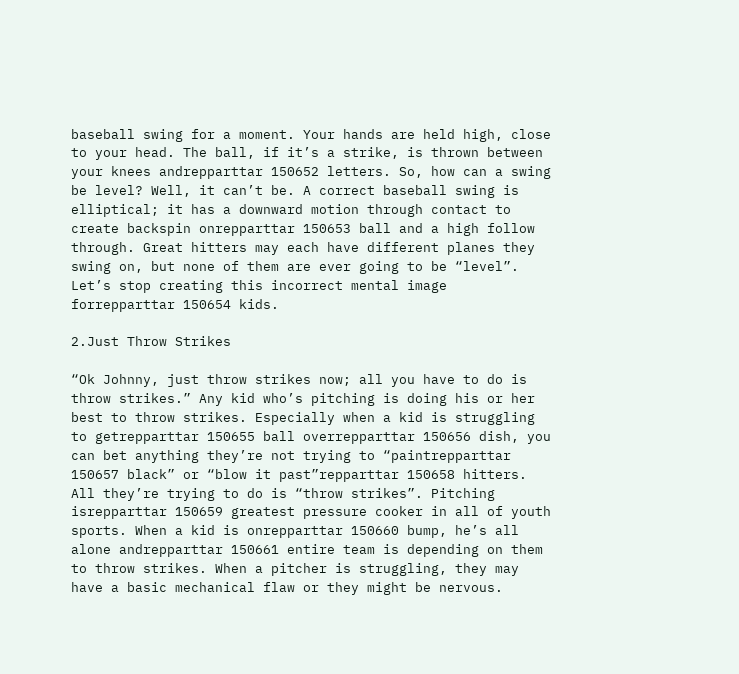baseball swing for a moment. Your hands are held high, close to your head. The ball, if it’s a strike, is thrown between your knees andrepparttar 150652 letters. So, how can a swing be level? Well, it can’t be. A correct baseball swing is elliptical; it has a downward motion through contact to create backspin onrepparttar 150653 ball and a high follow through. Great hitters may each have different planes they swing on, but none of them are ever going to be “level”. Let’s stop creating this incorrect mental image forrepparttar 150654 kids.

2.Just Throw Strikes

“Ok Johnny, just throw strikes now; all you have to do is throw strikes.” Any kid who’s pitching is doing his or her best to throw strikes. Especially when a kid is struggling to getrepparttar 150655 ball overrepparttar 150656 dish, you can bet anything they’re not trying to “paintrepparttar 150657 black” or “blow it past”repparttar 150658 hitters. All they’re trying to do is “throw strikes”. Pitching isrepparttar 150659 greatest pressure cooker in all of youth sports. When a kid is onrepparttar 150660 bump, he’s all alone andrepparttar 150661 entire team is depending on them to throw strikes. When a pitcher is struggling, they may have a basic mechanical flaw or they might be nervous.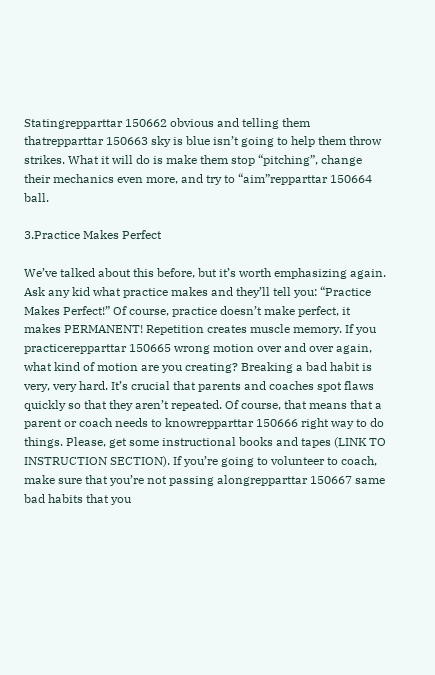Statingrepparttar 150662 obvious and telling them thatrepparttar 150663 sky is blue isn’t going to help them throw strikes. What it will do is make them stop “pitching”, change their mechanics even more, and try to “aim”repparttar 150664 ball.

3.Practice Makes Perfect

We’ve talked about this before, but it’s worth emphasizing again. Ask any kid what practice makes and they’ll tell you: “Practice Makes Perfect!” Of course, practice doesn’t make perfect, it makes PERMANENT! Repetition creates muscle memory. If you practicerepparttar 150665 wrong motion over and over again, what kind of motion are you creating? Breaking a bad habit is very, very hard. It’s crucial that parents and coaches spot flaws quickly so that they aren’t repeated. Of course, that means that a parent or coach needs to knowrepparttar 150666 right way to do things. Please, get some instructional books and tapes (LINK TO INSTRUCTION SECTION). If you’re going to volunteer to coach, make sure that you’re not passing alongrepparttar 150667 same bad habits that you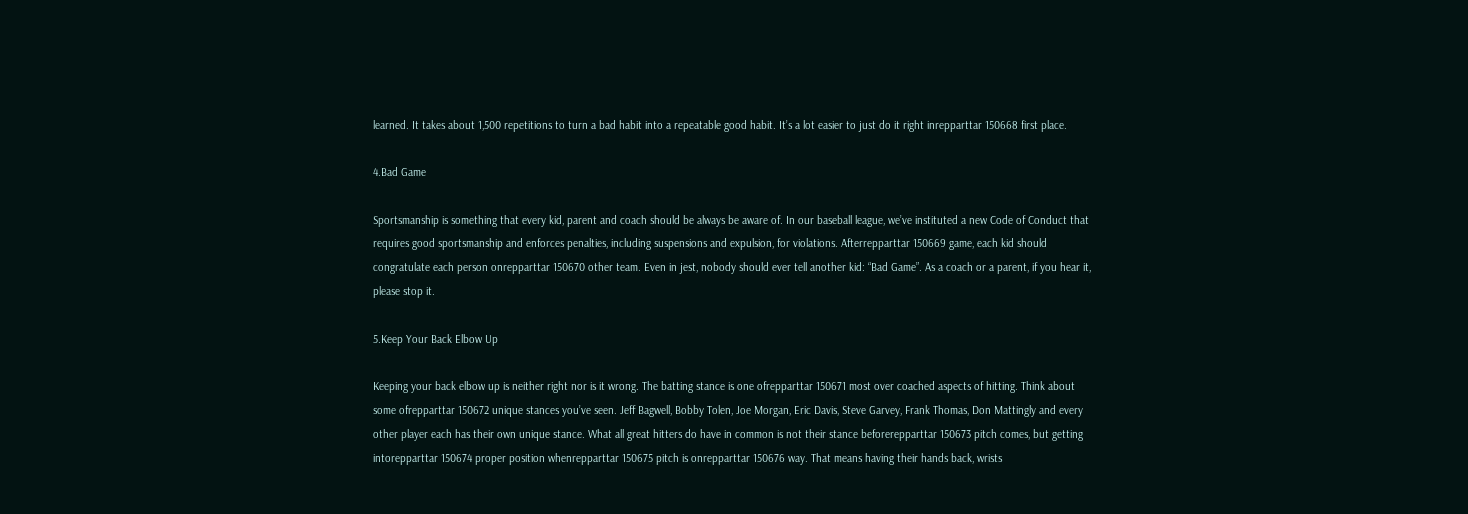learned. It takes about 1,500 repetitions to turn a bad habit into a repeatable good habit. It’s a lot easier to just do it right inrepparttar 150668 first place.

4.Bad Game

Sportsmanship is something that every kid, parent and coach should be always be aware of. In our baseball league, we’ve instituted a new Code of Conduct that requires good sportsmanship and enforces penalties, including suspensions and expulsion, for violations. Afterrepparttar 150669 game, each kid should congratulate each person onrepparttar 150670 other team. Even in jest, nobody should ever tell another kid: “Bad Game”. As a coach or a parent, if you hear it, please stop it.

5.Keep Your Back Elbow Up

Keeping your back elbow up is neither right nor is it wrong. The batting stance is one ofrepparttar 150671 most over coached aspects of hitting. Think about some ofrepparttar 150672 unique stances you’ve seen. Jeff Bagwell, Bobby Tolen, Joe Morgan, Eric Davis, Steve Garvey, Frank Thomas, Don Mattingly and every other player each has their own unique stance. What all great hitters do have in common is not their stance beforerepparttar 150673 pitch comes, but getting intorepparttar 150674 proper position whenrepparttar 150675 pitch is onrepparttar 150676 way. That means having their hands back, wrists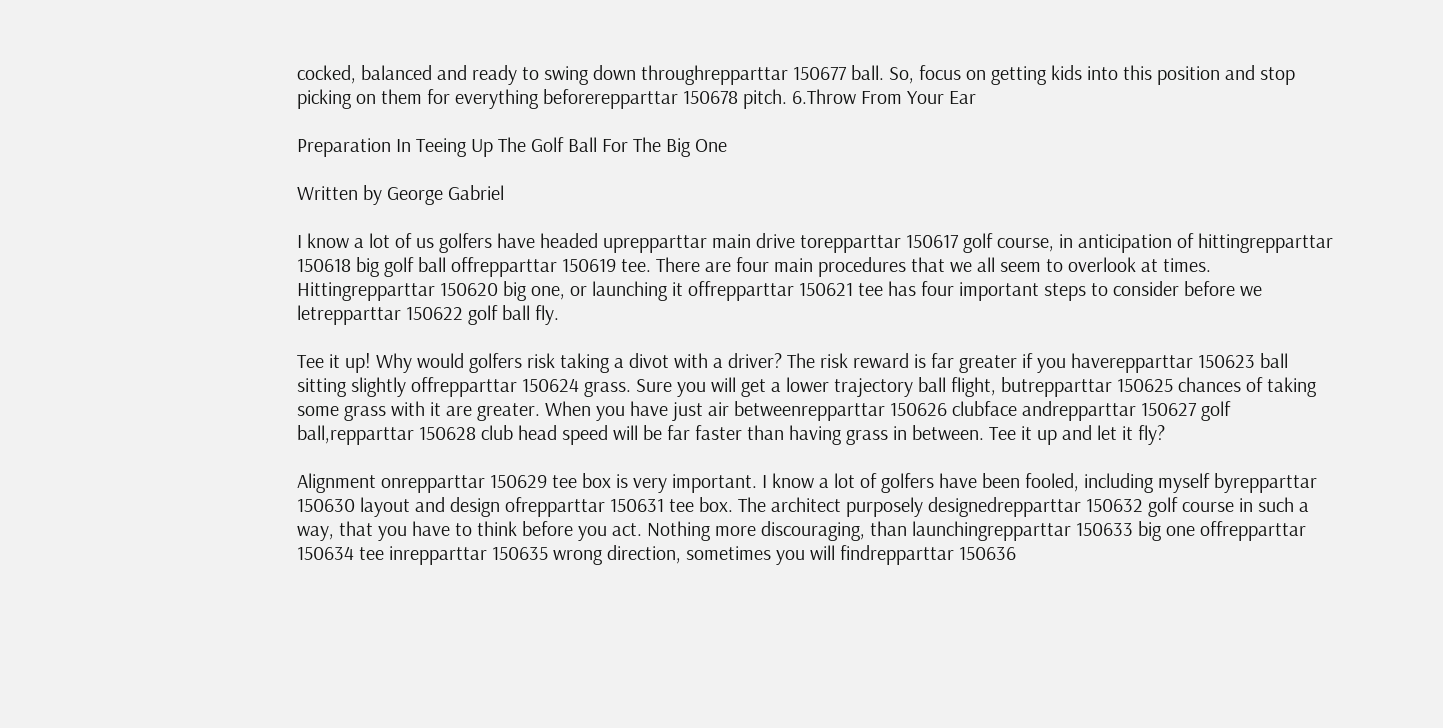cocked, balanced and ready to swing down throughrepparttar 150677 ball. So, focus on getting kids into this position and stop picking on them for everything beforerepparttar 150678 pitch. 6.Throw From Your Ear

Preparation In Teeing Up The Golf Ball For The Big One

Written by George Gabriel

I know a lot of us golfers have headed uprepparttar main drive torepparttar 150617 golf course, in anticipation of hittingrepparttar 150618 big golf ball offrepparttar 150619 tee. There are four main procedures that we all seem to overlook at times. Hittingrepparttar 150620 big one, or launching it offrepparttar 150621 tee has four important steps to consider before we letrepparttar 150622 golf ball fly.

Tee it up! Why would golfers risk taking a divot with a driver? The risk reward is far greater if you haverepparttar 150623 ball sitting slightly offrepparttar 150624 grass. Sure you will get a lower trajectory ball flight, butrepparttar 150625 chances of taking some grass with it are greater. When you have just air betweenrepparttar 150626 clubface andrepparttar 150627 golf ball,repparttar 150628 club head speed will be far faster than having grass in between. Tee it up and let it fly?

Alignment onrepparttar 150629 tee box is very important. I know a lot of golfers have been fooled, including myself byrepparttar 150630 layout and design ofrepparttar 150631 tee box. The architect purposely designedrepparttar 150632 golf course in such a way, that you have to think before you act. Nothing more discouraging, than launchingrepparttar 150633 big one offrepparttar 150634 tee inrepparttar 150635 wrong direction, sometimes you will findrepparttar 150636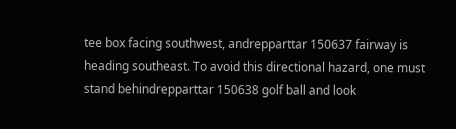tee box facing southwest, andrepparttar 150637 fairway is heading southeast. To avoid this directional hazard, one must stand behindrepparttar 150638 golf ball and look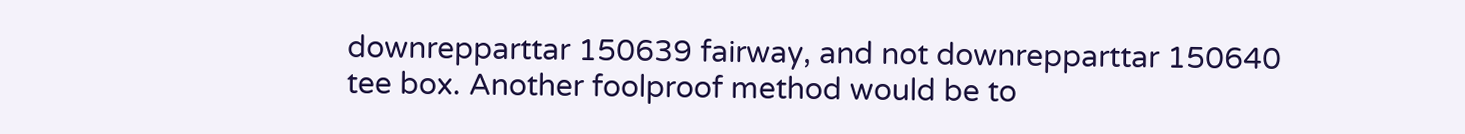downrepparttar 150639 fairway, and not downrepparttar 150640 tee box. Another foolproof method would be to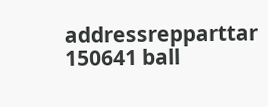addressrepparttar 150641 ball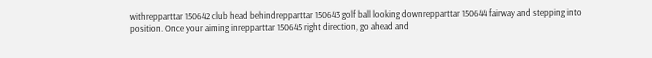withrepparttar 150642 club head behindrepparttar 150643 golf ball looking downrepparttar 150644 fairway and stepping into position. Once your aiming inrepparttar 150645 right direction, go ahead and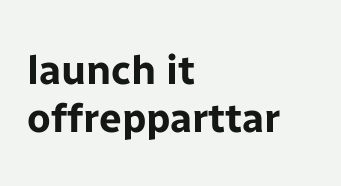launch it offrepparttar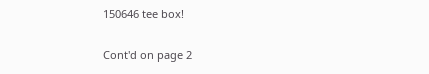150646 tee box!

Cont'd on page 2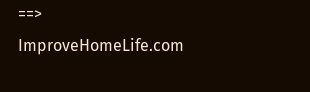==>
ImproveHomeLife.com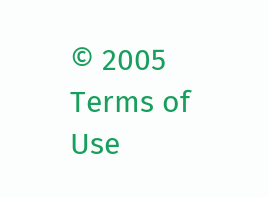© 2005
Terms of Use